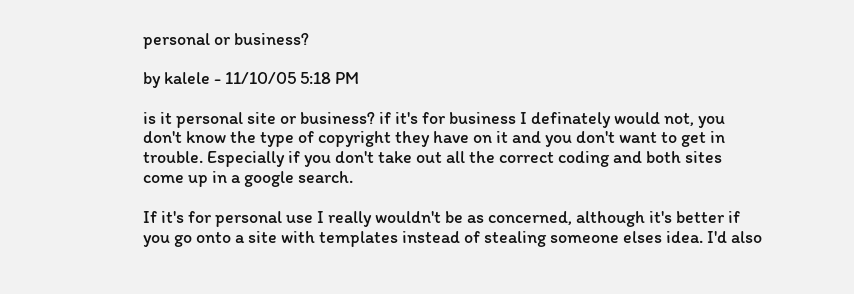personal or business?

by kalele - 11/10/05 5:18 PM

is it personal site or business? if it's for business I definately would not, you don't know the type of copyright they have on it and you don't want to get in trouble. Especially if you don't take out all the correct coding and both sites come up in a google search.

If it's for personal use I really wouldn't be as concerned, although it's better if you go onto a site with templates instead of stealing someone elses idea. I'd also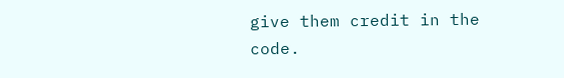give them credit in the code.